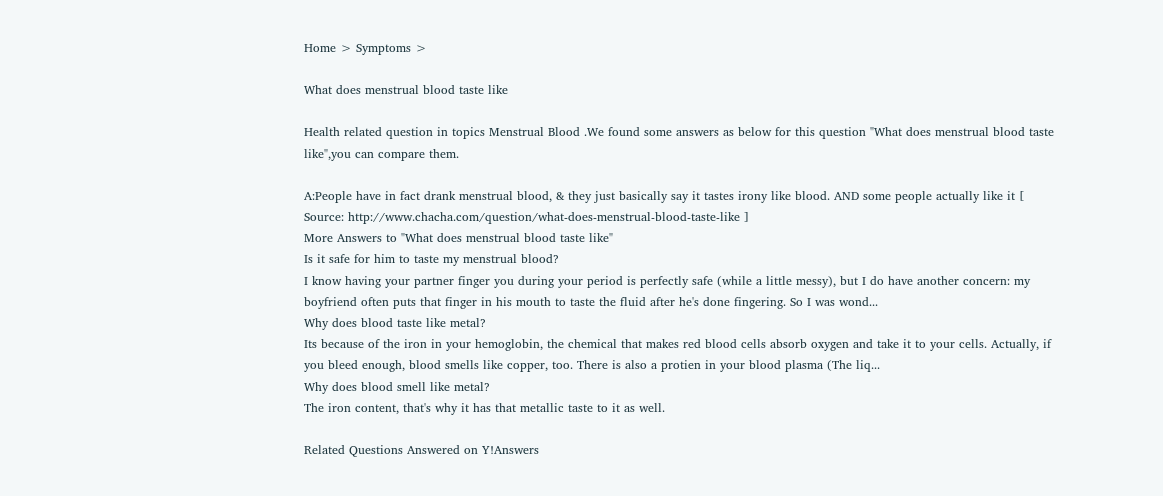Home > Symptoms >

What does menstrual blood taste like

Health related question in topics Menstrual Blood .We found some answers as below for this question "What does menstrual blood taste like",you can compare them.

A:People have in fact drank menstrual blood, & they just basically say it tastes irony like blood. AND some people actually like it [ Source: http://www.chacha.com/question/what-does-menstrual-blood-taste-like ]
More Answers to "What does menstrual blood taste like"
Is it safe for him to taste my menstrual blood?
I know having your partner finger you during your period is perfectly safe (while a little messy), but I do have another concern: my boyfriend often puts that finger in his mouth to taste the fluid after he's done fingering. So I was wond...
Why does blood taste like metal?
Its because of the iron in your hemoglobin, the chemical that makes red blood cells absorb oxygen and take it to your cells. Actually, if you bleed enough, blood smells like copper, too. There is also a protien in your blood plasma (The liq...
Why does blood smell like metal?
The iron content, that's why it has that metallic taste to it as well.

Related Questions Answered on Y!Answers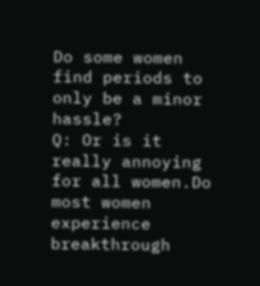Do some women find periods to only be a minor hassle?
Q: Or is it really annoying for all women.Do most women experience breakthrough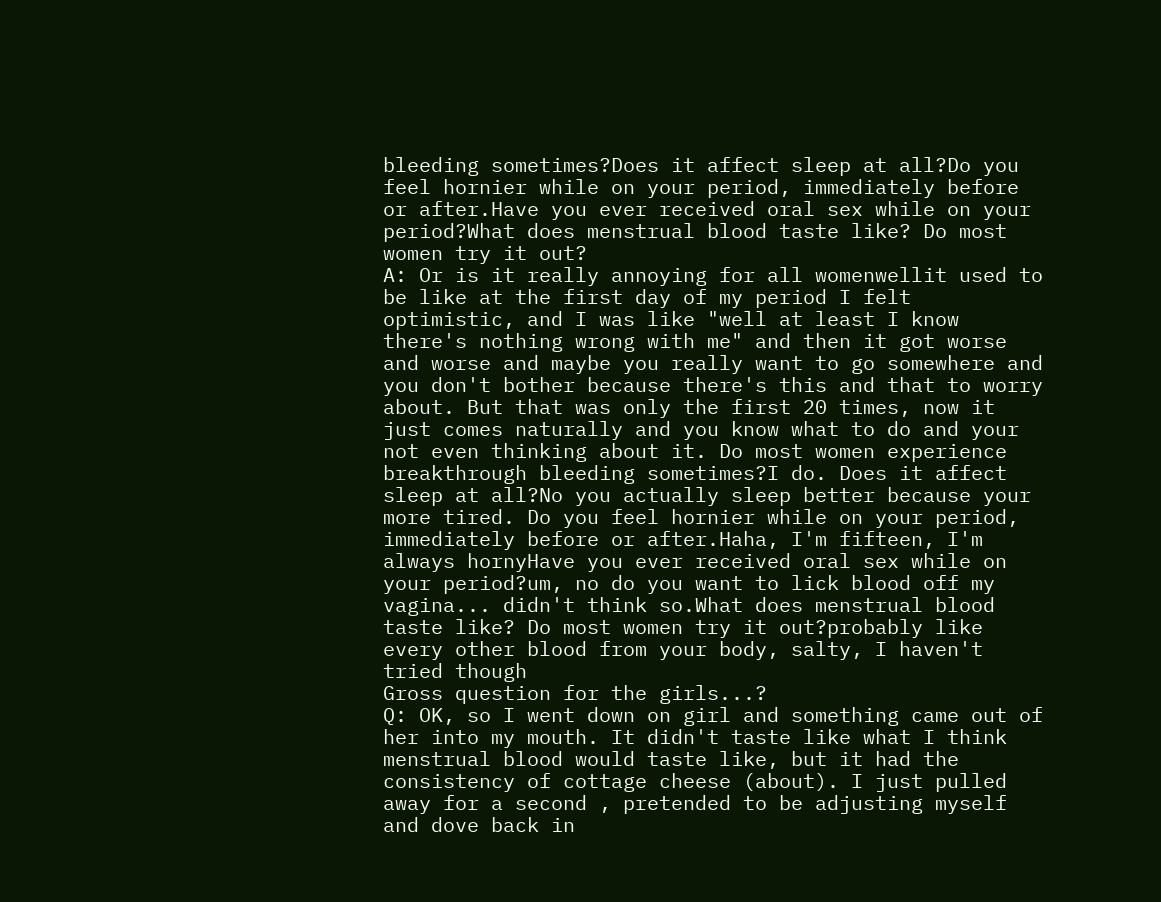bleeding sometimes?Does it affect sleep at all?Do you feel hornier while on your period, immediately before or after.Have you ever received oral sex while on your period?What does menstrual blood taste like? Do most women try it out?
A: Or is it really annoying for all womenwellit used to be like at the first day of my period I felt optimistic, and I was like "well at least I know there's nothing wrong with me" and then it got worse and worse and maybe you really want to go somewhere and you don't bother because there's this and that to worry about. But that was only the first 20 times, now it just comes naturally and you know what to do and your not even thinking about it. Do most women experience breakthrough bleeding sometimes?I do. Does it affect sleep at all?No you actually sleep better because your more tired. Do you feel hornier while on your period, immediately before or after.Haha, I'm fifteen, I'm always hornyHave you ever received oral sex while on your period?um, no do you want to lick blood off my vagina... didn't think so.What does menstrual blood taste like? Do most women try it out?probably like every other blood from your body, salty, I haven't tried though
Gross question for the girls...?
Q: OK, so I went down on girl and something came out of her into my mouth. It didn't taste like what I think menstrual blood would taste like, but it had the consistency of cottage cheese (about). I just pulled away for a second , pretended to be adjusting myself and dove back in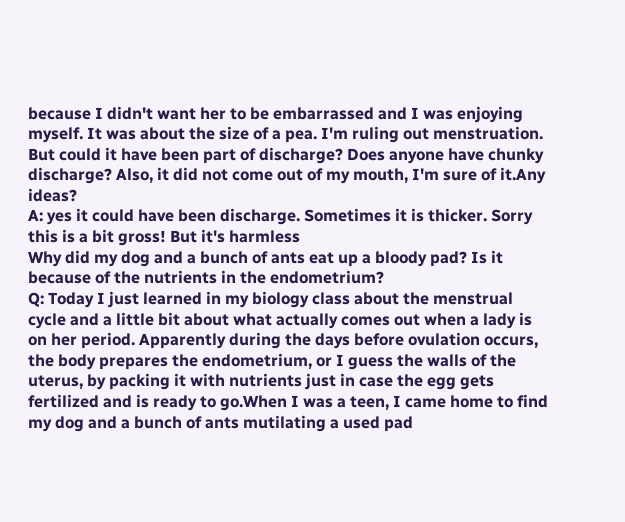because I didn't want her to be embarrassed and I was enjoying myself. It was about the size of a pea. I'm ruling out menstruation. But could it have been part of discharge? Does anyone have chunky discharge? Also, it did not come out of my mouth, I'm sure of it.Any ideas?
A: yes it could have been discharge. Sometimes it is thicker. Sorry this is a bit gross! But it's harmless
Why did my dog and a bunch of ants eat up a bloody pad? Is it because of the nutrients in the endometrium?
Q: Today I just learned in my biology class about the menstrual cycle and a little bit about what actually comes out when a lady is on her period. Apparently during the days before ovulation occurs, the body prepares the endometrium, or I guess the walls of the uterus, by packing it with nutrients just in case the egg gets fertilized and is ready to go.When I was a teen, I came home to find my dog and a bunch of ants mutilating a used pad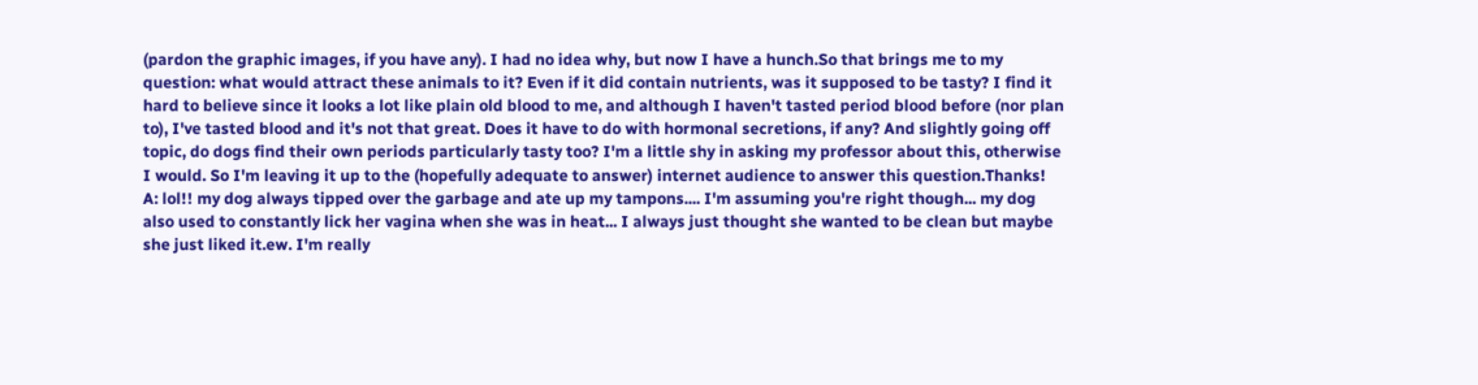(pardon the graphic images, if you have any). I had no idea why, but now I have a hunch.So that brings me to my question: what would attract these animals to it? Even if it did contain nutrients, was it supposed to be tasty? I find it hard to believe since it looks a lot like plain old blood to me, and although I haven't tasted period blood before (nor plan to), I've tasted blood and it's not that great. Does it have to do with hormonal secretions, if any? And slightly going off topic, do dogs find their own periods particularly tasty too? I'm a little shy in asking my professor about this, otherwise I would. So I'm leaving it up to the (hopefully adequate to answer) internet audience to answer this question.Thanks!
A: lol!! my dog always tipped over the garbage and ate up my tampons.... I'm assuming you're right though... my dog also used to constantly lick her vagina when she was in heat... I always just thought she wanted to be clean but maybe she just liked it.ew. I'm really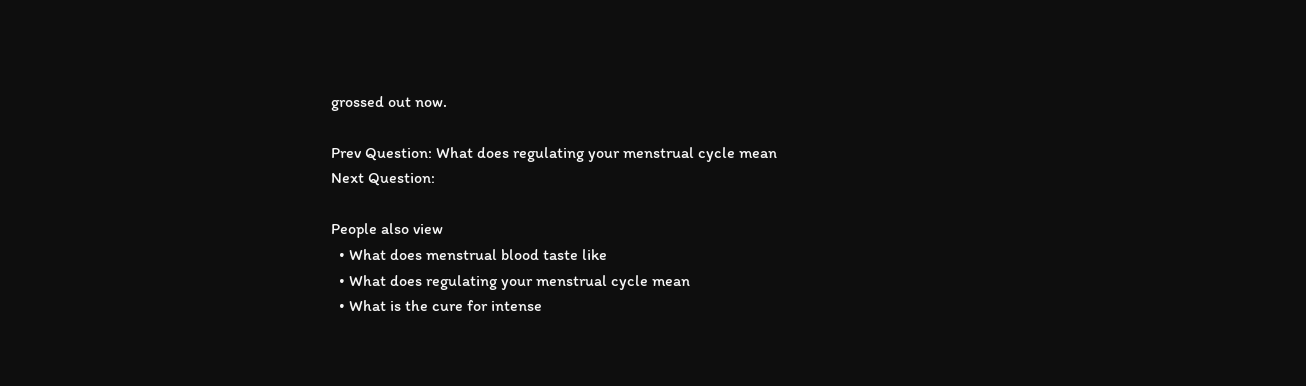grossed out now.

Prev Question: What does regulating your menstrual cycle mean
Next Question:

People also view
  • What does menstrual blood taste like
  • What does regulating your menstrual cycle mean
  • What is the cure for intense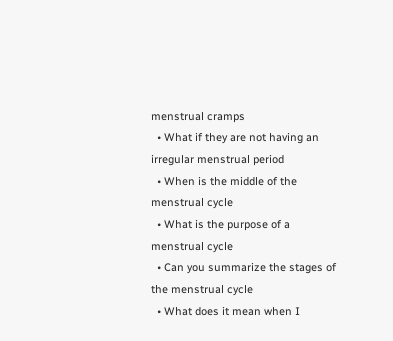menstrual cramps
  • What if they are not having an irregular menstrual period
  • When is the middle of the menstrual cycle
  • What is the purpose of a menstrual cycle
  • Can you summarize the stages of the menstrual cycle
  • What does it mean when I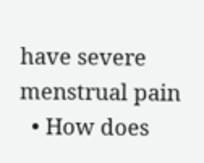have severe menstrual pain
  • How does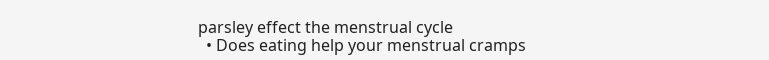parsley effect the menstrual cycle
  • Does eating help your menstrual cramps